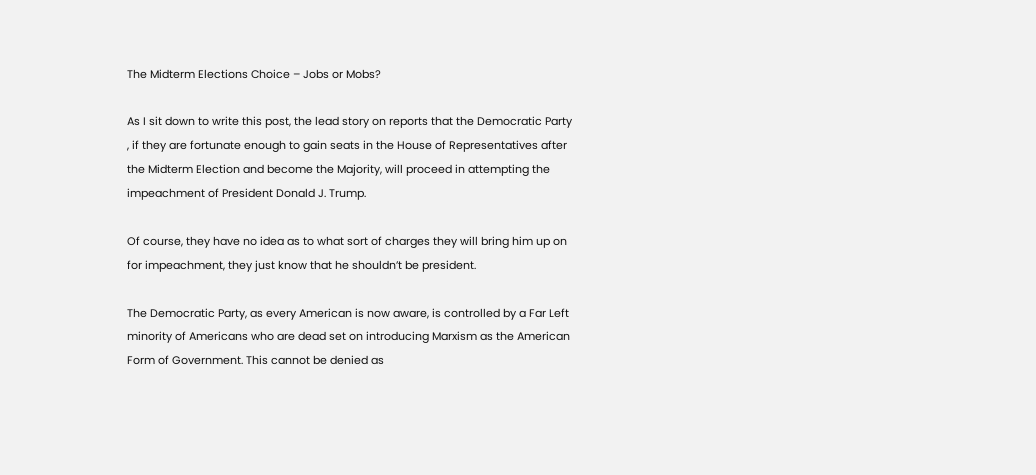The Midterm Elections Choice – Jobs or Mobs?

As I sit down to write this post, the lead story on reports that the Democratic Party , if they are fortunate enough to gain seats in the House of Representatives after the Midterm Election and become the Majority, will proceed in attempting the impeachment of President Donald J. Trump.

Of course, they have no idea as to what sort of charges they will bring him up on for impeachment, they just know that he shouldn’t be president.

The Democratic Party, as every American is now aware, is controlled by a Far Left minority of Americans who are dead set on introducing Marxism as the American Form of Government. This cannot be denied as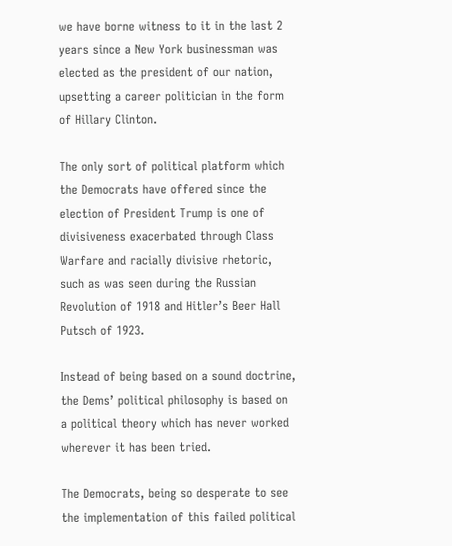we have borne witness to it in the last 2 years since a New York businessman was elected as the president of our nation, upsetting a career politician in the form of Hillary Clinton.

The only sort of political platform which the Democrats have offered since the election of President Trump is one of divisiveness exacerbated through Class Warfare and racially divisive rhetoric, such as was seen during the Russian Revolution of 1918 and Hitler’s Beer Hall Putsch of 1923.

Instead of being based on a sound doctrine, the Dems’ political philosophy is based on a political theory which has never worked wherever it has been tried.

The Democrats, being so desperate to see the implementation of this failed political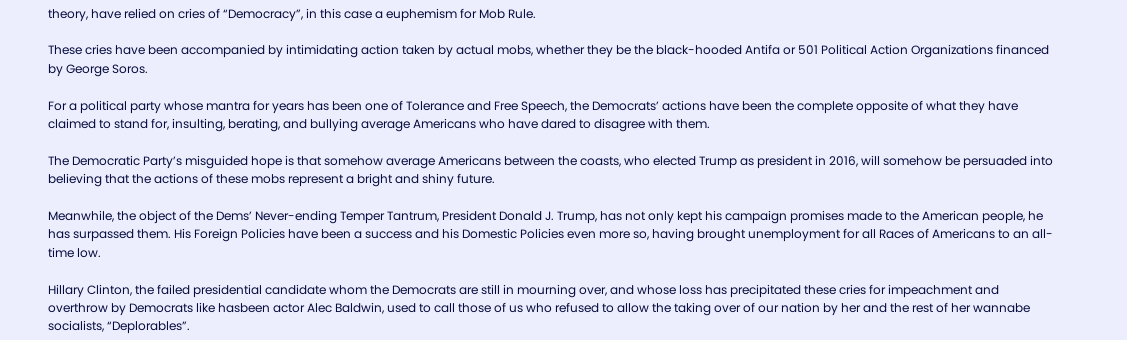theory, have relied on cries of “Democracy”, in this case a euphemism for Mob Rule.

These cries have been accompanied by intimidating action taken by actual mobs, whether they be the black-hooded Antifa or 501 Political Action Organizations financed by George Soros.

For a political party whose mantra for years has been one of Tolerance and Free Speech, the Democrats’ actions have been the complete opposite of what they have claimed to stand for, insulting, berating, and bullying average Americans who have dared to disagree with them.

The Democratic Party’s misguided hope is that somehow average Americans between the coasts, who elected Trump as president in 2016, will somehow be persuaded into believing that the actions of these mobs represent a bright and shiny future.

Meanwhile, the object of the Dems’ Never-ending Temper Tantrum, President Donald J. Trump, has not only kept his campaign promises made to the American people, he has surpassed them. His Foreign Policies have been a success and his Domestic Policies even more so, having brought unemployment for all Races of Americans to an all-time low.

Hillary Clinton, the failed presidential candidate whom the Democrats are still in mourning over, and whose loss has precipitated these cries for impeachment and overthrow by Democrats like hasbeen actor Alec Baldwin, used to call those of us who refused to allow the taking over of our nation by her and the rest of her wannabe socialists, “Deplorables”.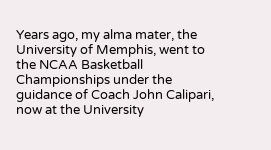Years ago, my alma mater, the University of Memphis, went to the NCAA Basketball Championships under the guidance of Coach John Calipari, now at the University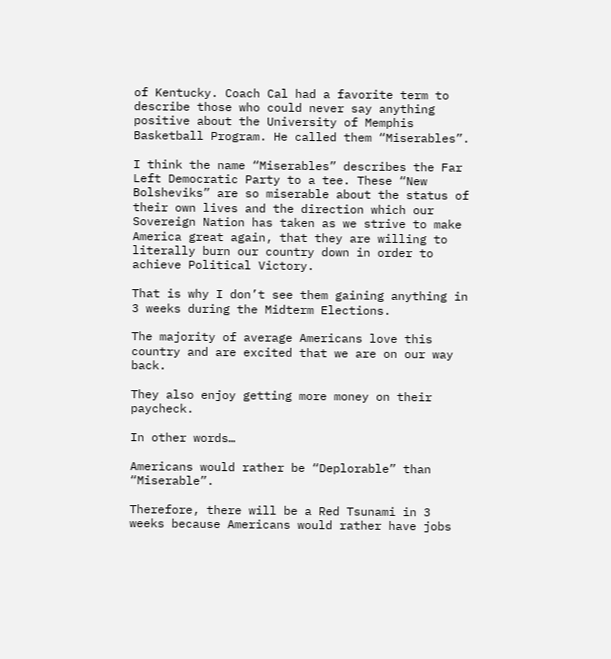of Kentucky. Coach Cal had a favorite term to describe those who could never say anything positive about the University of Memphis Basketball Program. He called them “Miserables”.

I think the name “Miserables” describes the Far Left Democratic Party to a tee. These “New Bolsheviks” are so miserable about the status of their own lives and the direction which our Sovereign Nation has taken as we strive to make America great again, that they are willing to literally burn our country down in order to achieve Political Victory.

That is why I don’t see them gaining anything in 3 weeks during the Midterm Elections.

The majority of average Americans love this country and are excited that we are on our way back.

They also enjoy getting more money on their paycheck.

In other words…

Americans would rather be “Deplorable” than “Miserable”.

Therefore, there will be a Red Tsunami in 3 weeks because Americans would rather have jobs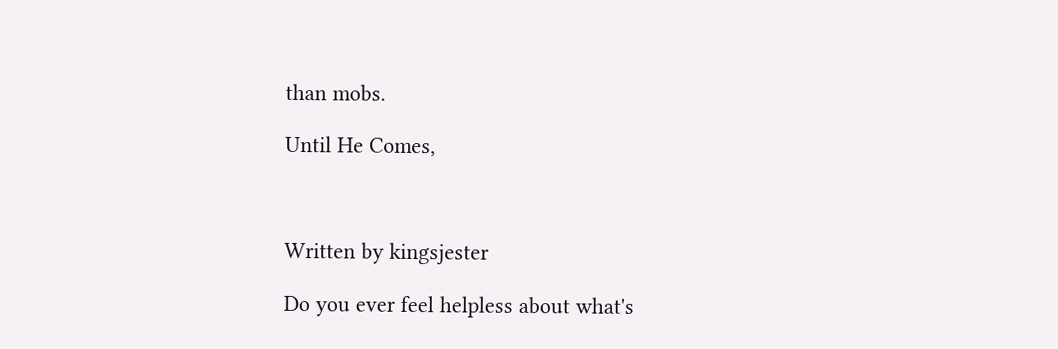than mobs.

Until He Comes,



Written by kingsjester

Do you ever feel helpless about what's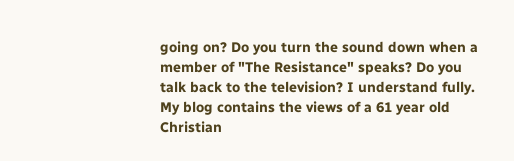going on? Do you turn the sound down when a member of "The Resistance" speaks? Do you talk back to the television? I understand fully. My blog contains the views of a 61 year old Christian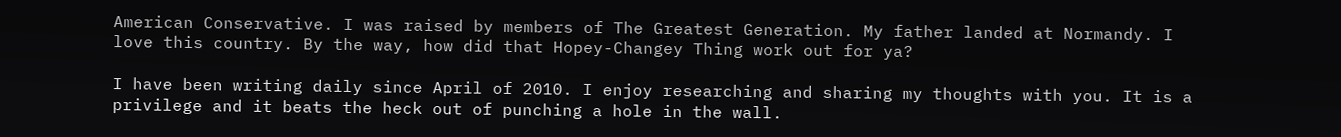American Conservative. I was raised by members of The Greatest Generation. My father landed at Normandy. I love this country. By the way, how did that Hopey-Changey Thing work out for ya?

I have been writing daily since April of 2010. I enjoy researching and sharing my thoughts with you. It is a privilege and it beats the heck out of punching a hole in the wall.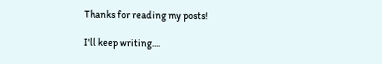Thanks for reading my posts!

I'll keep writing....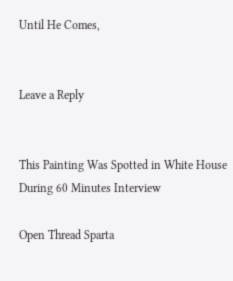Until He Comes,


Leave a Reply


This Painting Was Spotted in White House During 60 Minutes Interview

Open Thread Sparta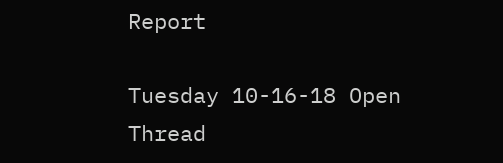Report

Tuesday 10-16-18 Open Thread